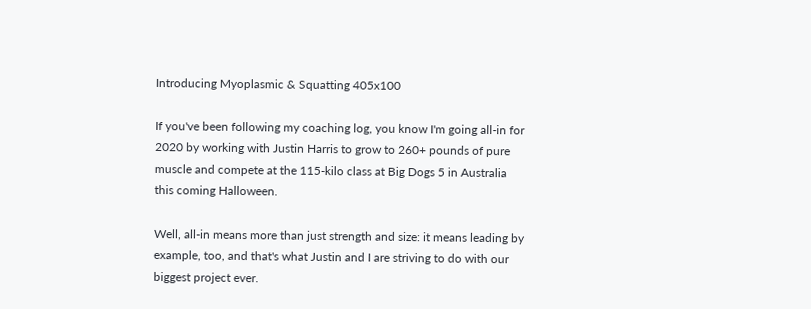Introducing Myoplasmic & Squatting 405x100

If you've been following my coaching log, you know I'm going all-in for 2020 by working with Justin Harris to grow to 260+ pounds of pure muscle and compete at the 115-kilo class at Big Dogs 5 in Australia this coming Halloween.

Well, all-in means more than just strength and size: it means leading by example, too, and that's what Justin and I are striving to do with our biggest project ever.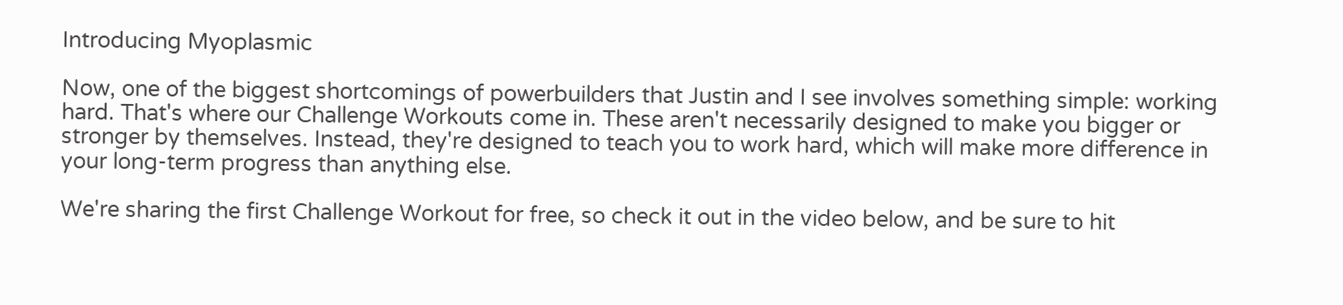Introducing Myoplasmic

Now, one of the biggest shortcomings of powerbuilders that Justin and I see involves something simple: working hard. That's where our Challenge Workouts come in. These aren't necessarily designed to make you bigger or stronger by themselves. Instead, they're designed to teach you to work hard, which will make more difference in your long-term progress than anything else.

We're sharing the first Challenge Workout for free, so check it out in the video below, and be sure to hit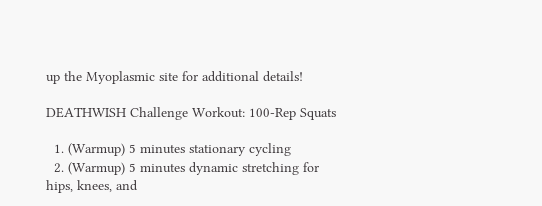up the Myoplasmic site for additional details!

DEATHWISH Challenge Workout: 100-Rep Squats

  1. (Warmup) 5 minutes stationary cycling
  2. (Warmup) 5 minutes dynamic stretching for hips, knees, and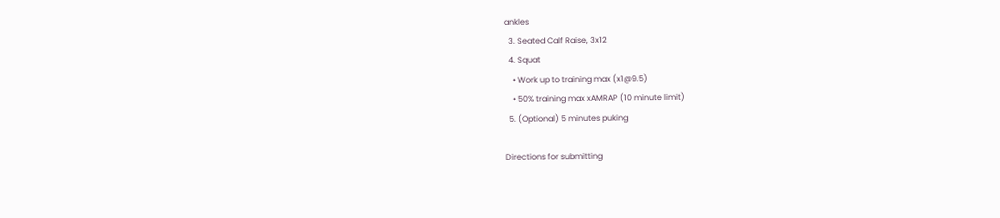ankles
  3. Seated Calf Raise, 3x12
  4. Squat
    • Work up to training max (x1@9.5)
    • 50% training max xAMRAP (10 minute limit)
  5. (Optional) 5 minutes puking

Directions for submitting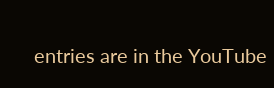entries are in the YouTube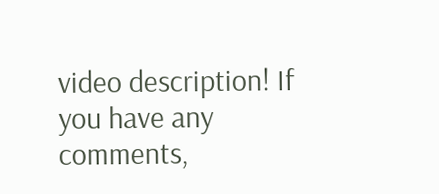video description! If you have any comments,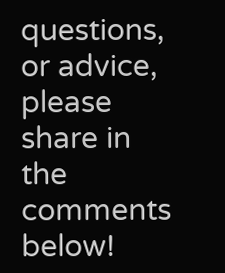questions, or advice, please share in the comments below!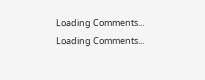Loading Comments... Loading Comments...